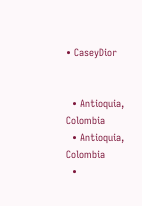• CaseyDior


  • Antioquia, Colombia
  • Antioquia, Colombia
  •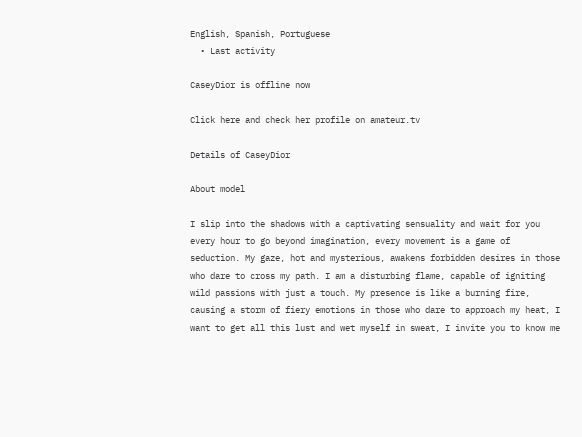English, Spanish, Portuguese
  • Last activity

CaseyDior is offline now

Click here and check her profile on amateur.tv

Details of CaseyDior

About model

I slip into the shadows with a captivating sensuality and wait for you every hour to go beyond imagination, every movement is a game of seduction. My gaze, hot and mysterious, awakens forbidden desires in those who dare to cross my path. I am a disturbing flame, capable of igniting wild passions with just a touch. My presence is like a burning fire, causing a storm of fiery emotions in those who dare to approach my heat, I want to get all this lust and wet myself in sweat, I invite you to know me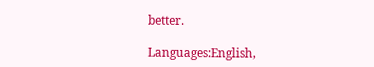better.

Languages:English,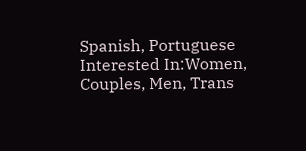Spanish, Portuguese
Interested In:Women, Couples, Men, Trans